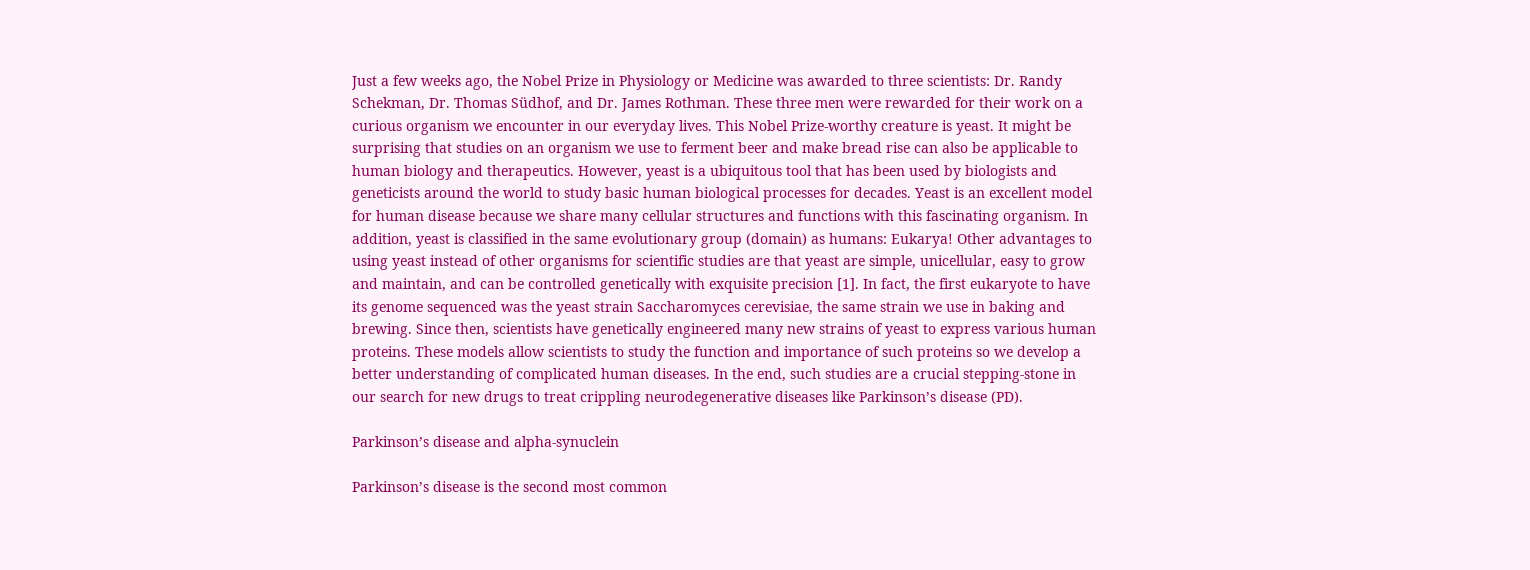Just a few weeks ago, the Nobel Prize in Physiology or Medicine was awarded to three scientists: Dr. Randy Schekman, Dr. Thomas Südhof, and Dr. James Rothman. These three men were rewarded for their work on a curious organism we encounter in our everyday lives. This Nobel Prize-worthy creature is yeast. It might be surprising that studies on an organism we use to ferment beer and make bread rise can also be applicable to human biology and therapeutics. However, yeast is a ubiquitous tool that has been used by biologists and geneticists around the world to study basic human biological processes for decades. Yeast is an excellent model for human disease because we share many cellular structures and functions with this fascinating organism. In addition, yeast is classified in the same evolutionary group (domain) as humans: Eukarya! Other advantages to using yeast instead of other organisms for scientific studies are that yeast are simple, unicellular, easy to grow and maintain, and can be controlled genetically with exquisite precision [1]. In fact, the first eukaryote to have its genome sequenced was the yeast strain Saccharomyces cerevisiae, the same strain we use in baking and brewing. Since then, scientists have genetically engineered many new strains of yeast to express various human proteins. These models allow scientists to study the function and importance of such proteins so we develop a better understanding of complicated human diseases. In the end, such studies are a crucial stepping-stone in our search for new drugs to treat crippling neurodegenerative diseases like Parkinson’s disease (PD).

Parkinson’s disease and alpha-synuclein

Parkinson’s disease is the second most common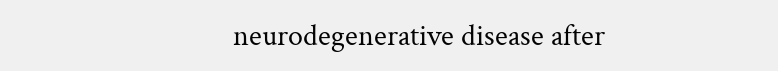neurodegenerative disease after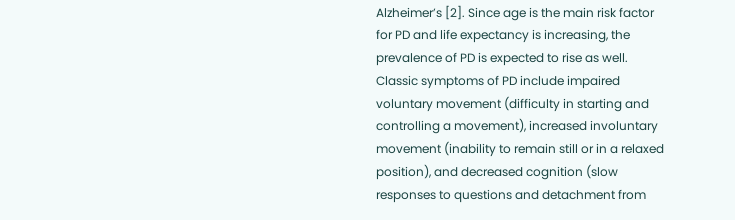Alzheimer’s [2]. Since age is the main risk factor for PD and life expectancy is increasing, the prevalence of PD is expected to rise as well. Classic symptoms of PD include impaired voluntary movement (difficulty in starting and controlling a movement), increased involuntary movement (inability to remain still or in a relaxed position), and decreased cognition (slow responses to questions and detachment from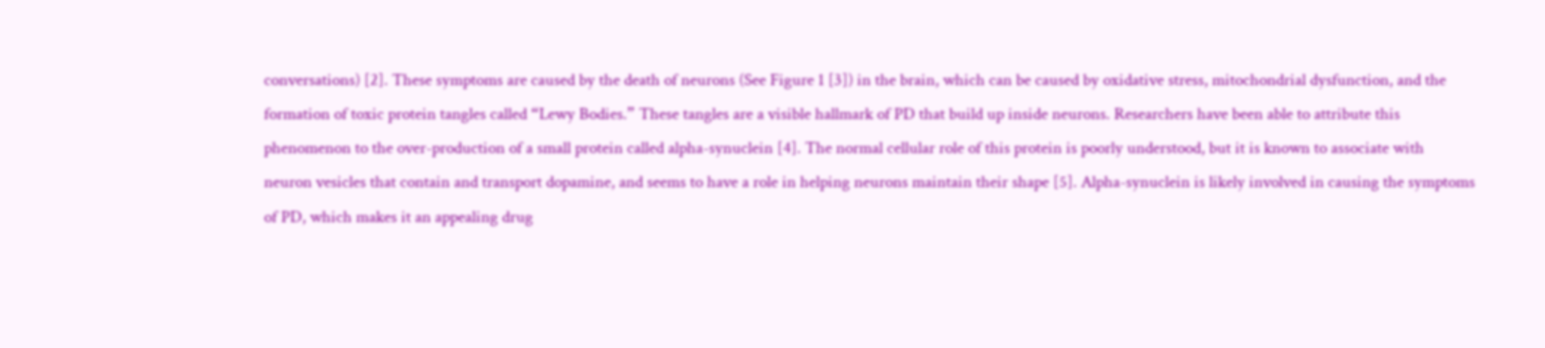conversations) [2]. These symptoms are caused by the death of neurons (See Figure 1 [3]) in the brain, which can be caused by oxidative stress, mitochondrial dysfunction, and the formation of toxic protein tangles called “Lewy Bodies.” These tangles are a visible hallmark of PD that build up inside neurons. Researchers have been able to attribute this phenomenon to the over-production of a small protein called alpha-synuclein [4]. The normal cellular role of this protein is poorly understood, but it is known to associate with neuron vesicles that contain and transport dopamine, and seems to have a role in helping neurons maintain their shape [5]. Alpha-synuclein is likely involved in causing the symptoms of PD, which makes it an appealing drug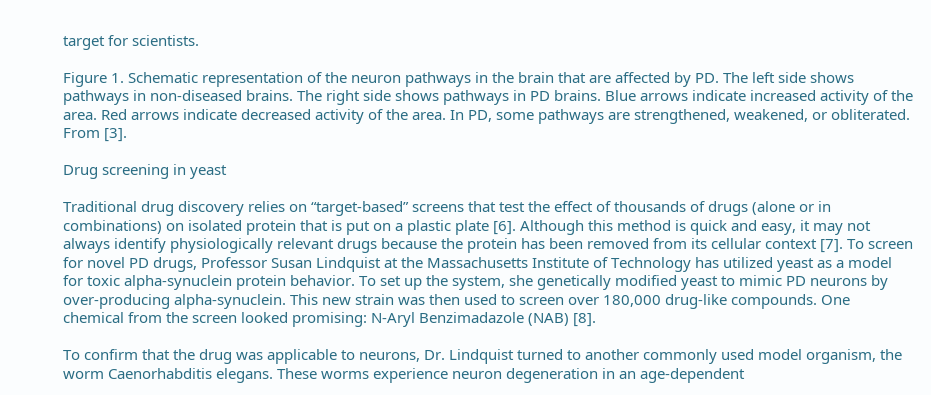target for scientists.

Figure 1. Schematic representation of the neuron pathways in the brain that are affected by PD. The left side shows pathways in non-diseased brains. The right side shows pathways in PD brains. Blue arrows indicate increased activity of the area. Red arrows indicate decreased activity of the area. In PD, some pathways are strengthened, weakened, or obliterated. From [3].

Drug screening in yeast

Traditional drug discovery relies on “target-based” screens that test the effect of thousands of drugs (alone or in combinations) on isolated protein that is put on a plastic plate [6]. Although this method is quick and easy, it may not always identify physiologically relevant drugs because the protein has been removed from its cellular context [7]. To screen for novel PD drugs, Professor Susan Lindquist at the Massachusetts Institute of Technology has utilized yeast as a model for toxic alpha-synuclein protein behavior. To set up the system, she genetically modified yeast to mimic PD neurons by over-producing alpha-synuclein. This new strain was then used to screen over 180,000 drug-like compounds. One chemical from the screen looked promising: N-Aryl Benzimadazole (NAB) [8].

To confirm that the drug was applicable to neurons, Dr. Lindquist turned to another commonly used model organism, the worm Caenorhabditis elegans. These worms experience neuron degeneration in an age-dependent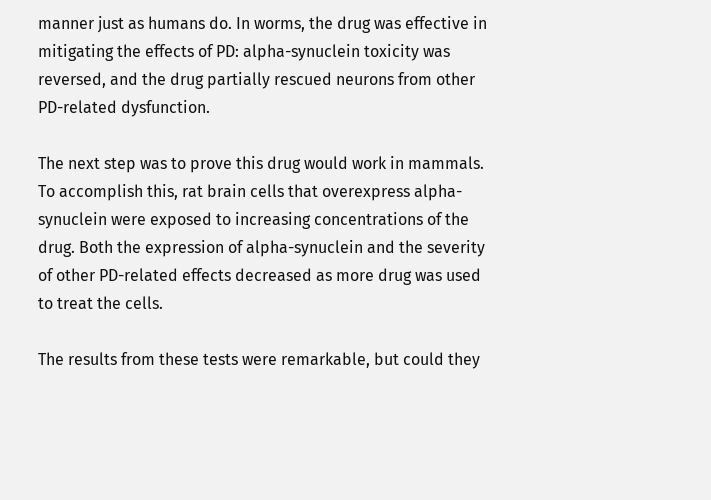manner just as humans do. In worms, the drug was effective in mitigating the effects of PD: alpha-synuclein toxicity was reversed, and the drug partially rescued neurons from other PD-related dysfunction.

The next step was to prove this drug would work in mammals. To accomplish this, rat brain cells that overexpress alpha-synuclein were exposed to increasing concentrations of the drug. Both the expression of alpha-synuclein and the severity of other PD-related effects decreased as more drug was used to treat the cells.

The results from these tests were remarkable, but could they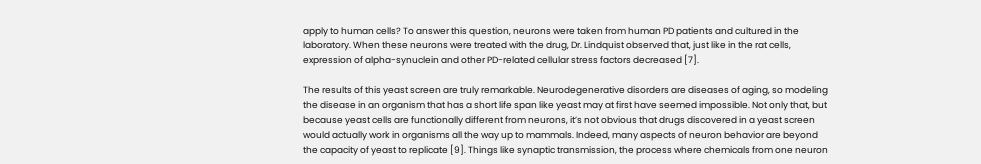apply to human cells? To answer this question, neurons were taken from human PD patients and cultured in the laboratory. When these neurons were treated with the drug, Dr. Lindquist observed that, just like in the rat cells, expression of alpha-synuclein and other PD-related cellular stress factors decreased [7].

The results of this yeast screen are truly remarkable. Neurodegenerative disorders are diseases of aging, so modeling the disease in an organism that has a short life span like yeast may at first have seemed impossible. Not only that, but because yeast cells are functionally different from neurons, it’s not obvious that drugs discovered in a yeast screen would actually work in organisms all the way up to mammals. Indeed, many aspects of neuron behavior are beyond the capacity of yeast to replicate [9]. Things like synaptic transmission, the process where chemicals from one neuron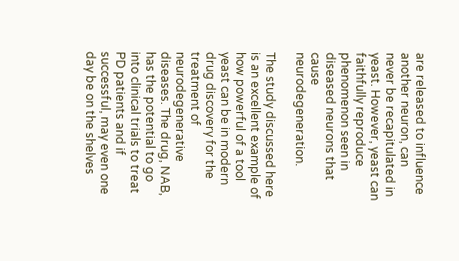are released to influence another neuron, can never be recapitulated in yeast. However, yeast can faithfully reproduce phenomenon seen in diseased neurons that cause neurodegeneration.

The study discussed here is an excellent example of how powerful of a tool yeast can be in modern drug discovery for the treatment of neurodegenerative diseases. The drug, NAB, has the potential to go into clinical trials to treat PD patients and if successful, may even one day be on the shelves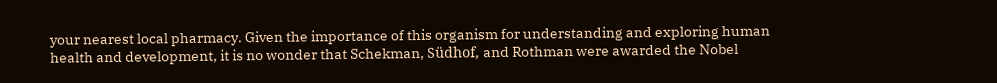your nearest local pharmacy. Given the importance of this organism for understanding and exploring human health and development, it is no wonder that Schekman, Südhof, and Rothman were awarded the Nobel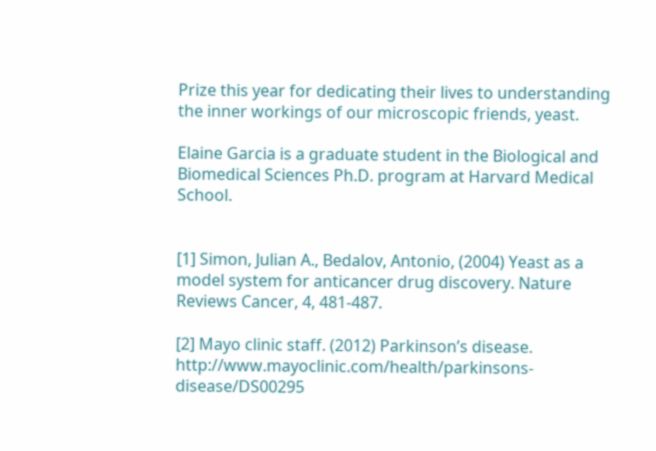Prize this year for dedicating their lives to understanding the inner workings of our microscopic friends, yeast.

Elaine Garcia is a graduate student in the Biological and Biomedical Sciences Ph.D. program at Harvard Medical School.


[1] Simon, Julian A., Bedalov, Antonio, (2004) Yeast as a model system for anticancer drug discovery. Nature Reviews Cancer, 4, 481-487.

[2] Mayo clinic staff. (2012) Parkinson’s disease. http://www.mayoclinic.com/health/parkinsons-disease/DS00295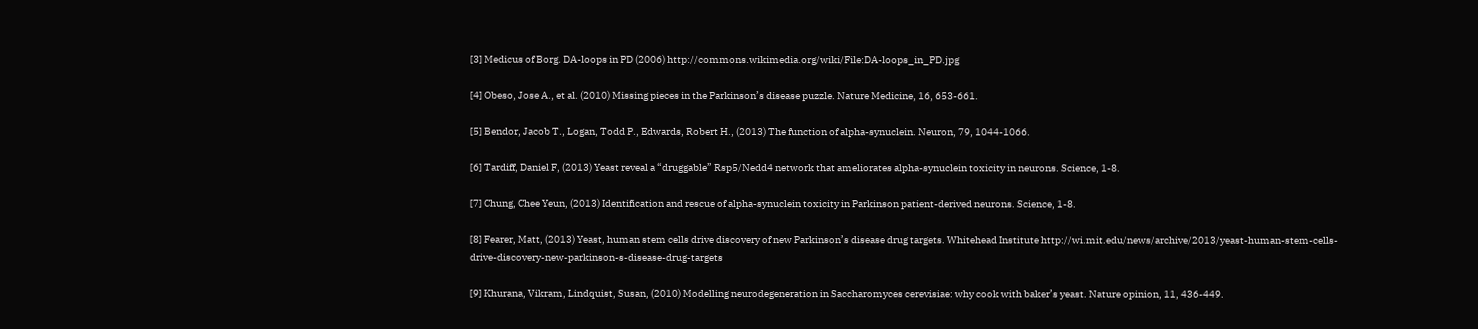[3] Medicus of Borg. DA-loops in PD (2006) http://commons.wikimedia.org/wiki/File:DA-loops_in_PD.jpg

[4] Obeso, Jose A., et al. (2010) Missing pieces in the Parkinson’s disease puzzle. Nature Medicine, 16, 653-661.

[5] Bendor, Jacob T., Logan, Todd P., Edwards, Robert H., (2013) The function of alpha-synuclein. Neuron, 79, 1044-1066.

[6] Tardiff, Daniel F, (2013) Yeast reveal a “druggable” Rsp5/Nedd4 network that ameliorates alpha-synuclein toxicity in neurons. Science, 1-8.

[7] Chung, Chee Yeun, (2013) Identification and rescue of alpha-synuclein toxicity in Parkinson patient-derived neurons. Science, 1-8.

[8] Fearer, Matt, (2013) Yeast, human stem cells drive discovery of new Parkinson’s disease drug targets. Whitehead Institute http://wi.mit.edu/news/archive/2013/yeast-human-stem-cells-drive-discovery-new-parkinson-s-disease-drug-targets

[9] Khurana, Vikram, Lindquist, Susan, (2010) Modelling neurodegeneration in Saccharomyces cerevisiae: why cook with baker’s yeast. Nature opinion, 11, 436-449.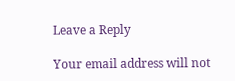Leave a Reply

Your email address will not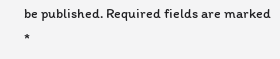be published. Required fields are marked *